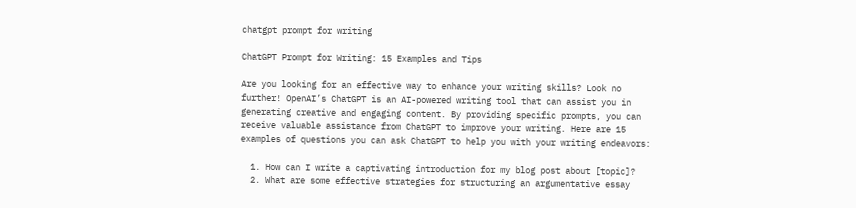chatgpt prompt for writing

ChatGPT Prompt for Writing: 15 Examples and Tips

Are you looking for an effective way to enhance your writing skills? Look no further! OpenAI’s ChatGPT is an AI-powered writing tool that can assist you in generating creative and engaging content. By providing specific prompts, you can receive valuable assistance from ChatGPT to improve your writing. Here are 15 examples of questions you can ask ChatGPT to help you with your writing endeavors:

  1. How can I write a captivating introduction for my blog post about [topic]?
  2. What are some effective strategies for structuring an argumentative essay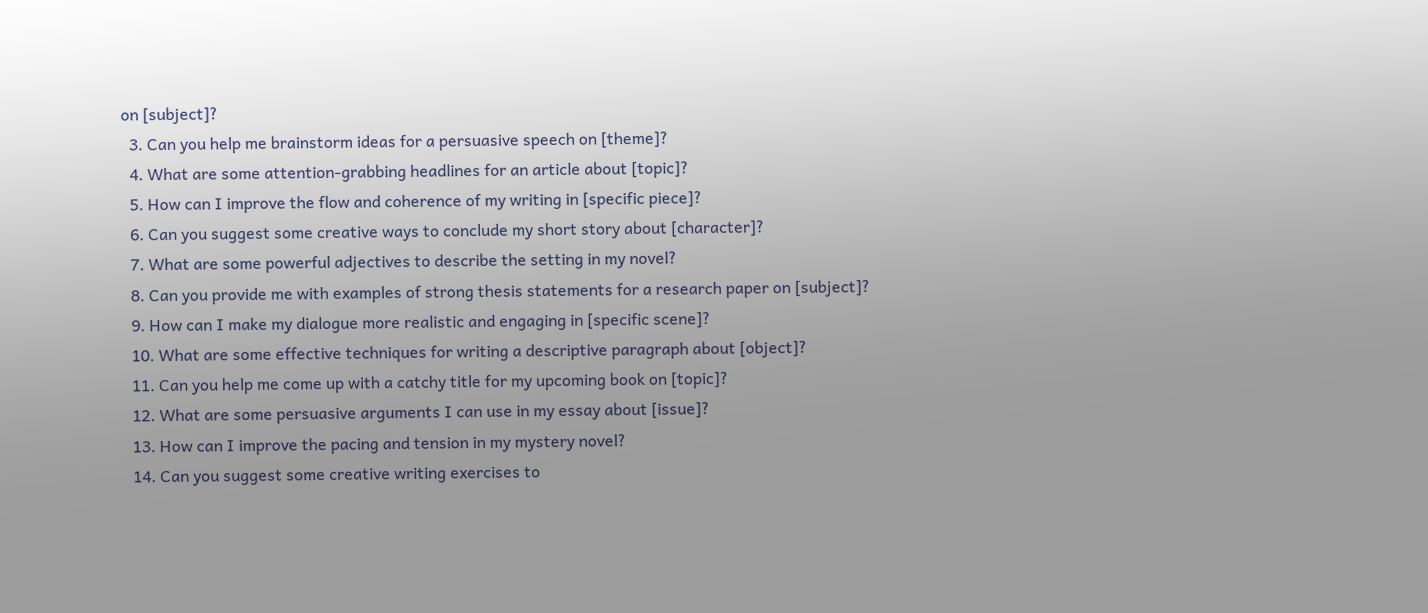on [subject]?
  3. Can you help me brainstorm ideas for a persuasive speech on [theme]?
  4. What are some attention-grabbing headlines for an article about [topic]?
  5. How can I improve the flow and coherence of my writing in [specific piece]?
  6. Can you suggest some creative ways to conclude my short story about [character]?
  7. What are some powerful adjectives to describe the setting in my novel?
  8. Can you provide me with examples of strong thesis statements for a research paper on [subject]?
  9. How can I make my dialogue more realistic and engaging in [specific scene]?
  10. What are some effective techniques for writing a descriptive paragraph about [object]?
  11. Can you help me come up with a catchy title for my upcoming book on [topic]?
  12. What are some persuasive arguments I can use in my essay about [issue]?
  13. How can I improve the pacing and tension in my mystery novel?
  14. Can you suggest some creative writing exercises to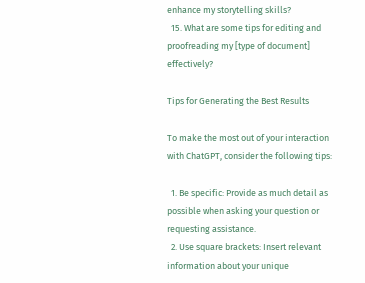enhance my storytelling skills?
  15. What are some tips for editing and proofreading my [type of document] effectively?

Tips for Generating the Best Results

To make the most out of your interaction with ChatGPT, consider the following tips:

  1. Be specific: Provide as much detail as possible when asking your question or requesting assistance.
  2. Use square brackets: Insert relevant information about your unique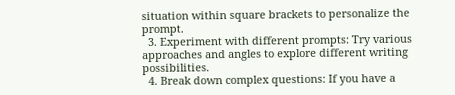situation within square brackets to personalize the prompt.
  3. Experiment with different prompts: Try various approaches and angles to explore different writing possibilities.
  4. Break down complex questions: If you have a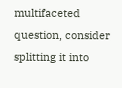multifaceted question, consider splitting it into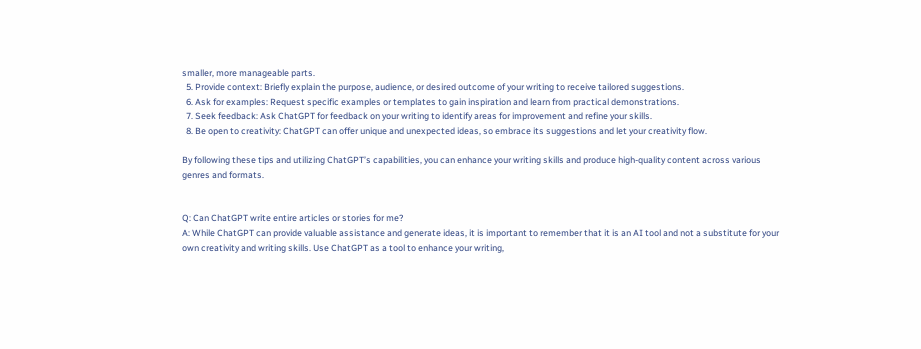smaller, more manageable parts.
  5. Provide context: Briefly explain the purpose, audience, or desired outcome of your writing to receive tailored suggestions.
  6. Ask for examples: Request specific examples or templates to gain inspiration and learn from practical demonstrations.
  7. Seek feedback: Ask ChatGPT for feedback on your writing to identify areas for improvement and refine your skills.
  8. Be open to creativity: ChatGPT can offer unique and unexpected ideas, so embrace its suggestions and let your creativity flow.

By following these tips and utilizing ChatGPT’s capabilities, you can enhance your writing skills and produce high-quality content across various genres and formats.


Q: Can ChatGPT write entire articles or stories for me?
A: While ChatGPT can provide valuable assistance and generate ideas, it is important to remember that it is an AI tool and not a substitute for your own creativity and writing skills. Use ChatGPT as a tool to enhance your writing,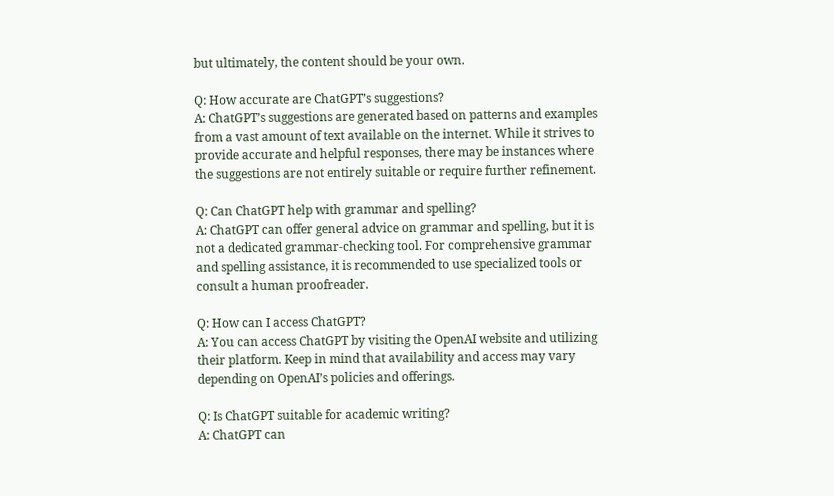but ultimately, the content should be your own.

Q: How accurate are ChatGPT’s suggestions?
A: ChatGPT’s suggestions are generated based on patterns and examples from a vast amount of text available on the internet. While it strives to provide accurate and helpful responses, there may be instances where the suggestions are not entirely suitable or require further refinement.

Q: Can ChatGPT help with grammar and spelling?
A: ChatGPT can offer general advice on grammar and spelling, but it is not a dedicated grammar-checking tool. For comprehensive grammar and spelling assistance, it is recommended to use specialized tools or consult a human proofreader.

Q: How can I access ChatGPT?
A: You can access ChatGPT by visiting the OpenAI website and utilizing their platform. Keep in mind that availability and access may vary depending on OpenAI’s policies and offerings.

Q: Is ChatGPT suitable for academic writing?
A: ChatGPT can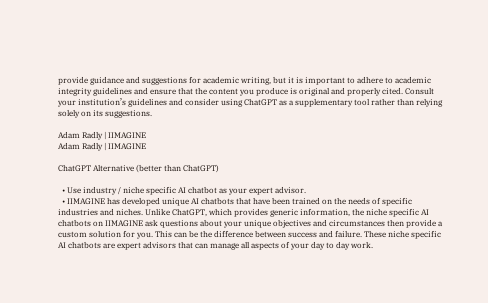provide guidance and suggestions for academic writing, but it is important to adhere to academic integrity guidelines and ensure that the content you produce is original and properly cited. Consult your institution’s guidelines and consider using ChatGPT as a supplementary tool rather than relying solely on its suggestions.

Adam Radly | IIMAGINE
Adam Radly | IIMAGINE

ChatGPT Alternative (better than ChatGPT)

  • Use industry / niche specific AI chatbot as your expert advisor.
  • IIMAGINE has developed unique AI chatbots that have been trained on the needs of specific industries and niches. Unlike ChatGPT, which provides generic information, the niche specific AI chatbots on IIMAGINE ask questions about your unique objectives and circumstances then provide a custom solution for you. This can be the difference between success and failure. These niche specific AI chatbots are expert advisors that can manage all aspects of your day to day work.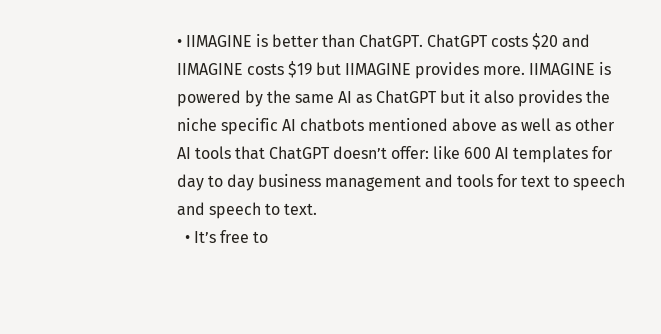• IIMAGINE is better than ChatGPT. ChatGPT costs $20 and IIMAGINE costs $19 but IIMAGINE provides more. IIMAGINE is powered by the same AI as ChatGPT but it also provides the niche specific AI chatbots mentioned above as well as other AI tools that ChatGPT doesn’t offer: like 600 AI templates for day to day business management and tools for text to speech and speech to text.
  • It’s free to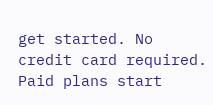get started. No credit card required. Paid plans start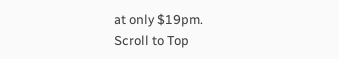at only $19pm.
Scroll to Top